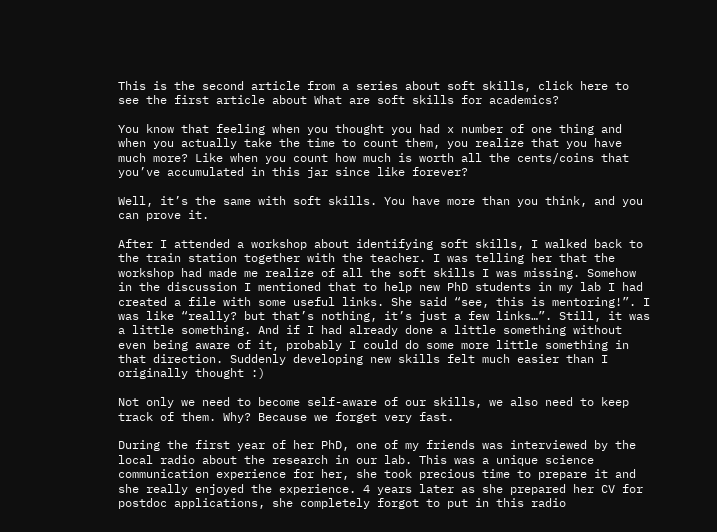This is the second article from a series about soft skills, click here to see the first article about What are soft skills for academics?

You know that feeling when you thought you had x number of one thing and when you actually take the time to count them, you realize that you have much more? Like when you count how much is worth all the cents/coins that you’ve accumulated in this jar since like forever?

Well, it’s the same with soft skills. You have more than you think, and you can prove it.

After I attended a workshop about identifying soft skills, I walked back to the train station together with the teacher. I was telling her that the workshop had made me realize of all the soft skills I was missing. Somehow in the discussion I mentioned that to help new PhD students in my lab I had created a file with some useful links. She said “see, this is mentoring!”. I was like “really? but that’s nothing, it’s just a few links…”. Still, it was a little something. And if I had already done a little something without even being aware of it, probably I could do some more little something in that direction. Suddenly developing new skills felt much easier than I originally thought :)

Not only we need to become self-aware of our skills, we also need to keep track of them. Why? Because we forget very fast.

During the first year of her PhD, one of my friends was interviewed by the local radio about the research in our lab. This was a unique science communication experience for her, she took precious time to prepare it and she really enjoyed the experience. 4 years later as she prepared her CV for postdoc applications, she completely forgot to put in this radio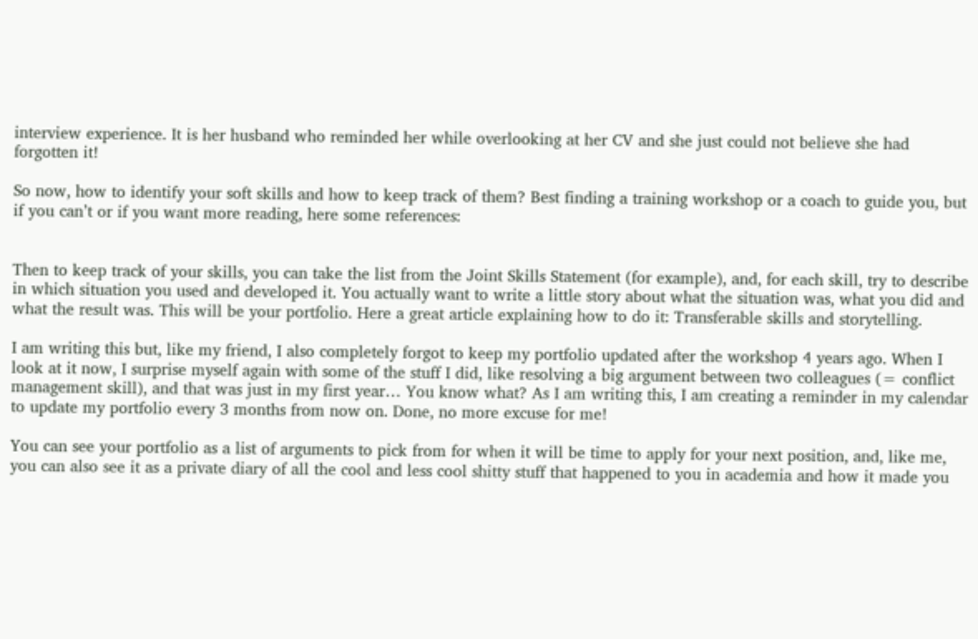interview experience. It is her husband who reminded her while overlooking at her CV and she just could not believe she had forgotten it!

So now, how to identify your soft skills and how to keep track of them? Best finding a training workshop or a coach to guide you, but if you can’t or if you want more reading, here some references:


Then to keep track of your skills, you can take the list from the Joint Skills Statement (for example), and, for each skill, try to describe in which situation you used and developed it. You actually want to write a little story about what the situation was, what you did and what the result was. This will be your portfolio. Here a great article explaining how to do it: Transferable skills and storytelling.

I am writing this but, like my friend, I also completely forgot to keep my portfolio updated after the workshop 4 years ago. When I look at it now, I surprise myself again with some of the stuff I did, like resolving a big argument between two colleagues (= conflict management skill), and that was just in my first year… You know what? As I am writing this, I am creating a reminder in my calendar to update my portfolio every 3 months from now on. Done, no more excuse for me!

You can see your portfolio as a list of arguments to pick from for when it will be time to apply for your next position, and, like me, you can also see it as a private diary of all the cool and less cool shitty stuff that happened to you in academia and how it made you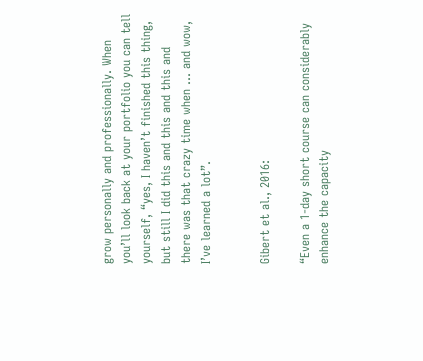grow personally and professionally. When you’ll look back at your portfolio you can tell yourself, “yes, I haven’t finished this thing, but still I did this and this and this and there was that crazy time when … and wow, I’ve learned a lot”.


Gibert et al., 2016:

“Even a 1-day short course can considerably enhance the capacity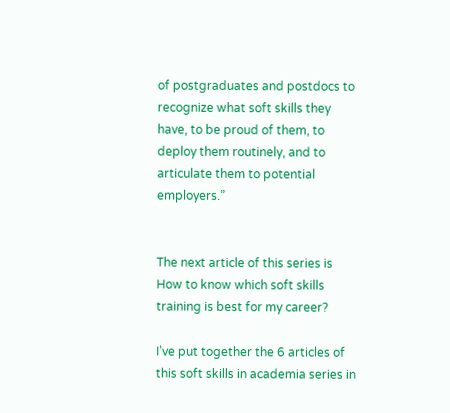of postgraduates and postdocs to recognize what soft skills they have, to be proud of them, to deploy them routinely, and to articulate them to potential employers.”


The next article of this series is How to know which soft skills training is best for my career?

I’ve put together the 6 articles of this soft skills in academia series in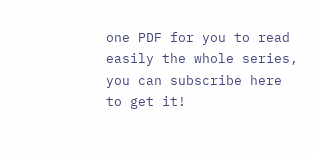one PDF for you to read easily the whole series, you can subscribe here to get it!